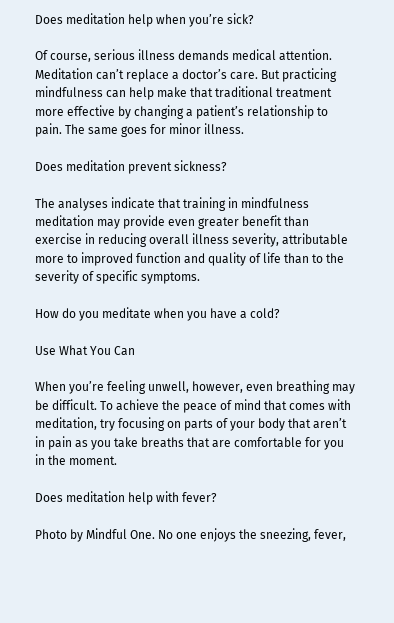Does meditation help when you’re sick?

Of course, serious illness demands medical attention. Meditation can’t replace a doctor’s care. But practicing mindfulness can help make that traditional treatment more effective by changing a patient’s relationship to pain. The same goes for minor illness.

Does meditation prevent sickness?

The analyses indicate that training in mindfulness meditation may provide even greater benefit than exercise in reducing overall illness severity, attributable more to improved function and quality of life than to the severity of specific symptoms.

How do you meditate when you have a cold?

Use What You Can

When you’re feeling unwell, however, even breathing may be difficult. To achieve the peace of mind that comes with meditation, try focusing on parts of your body that aren’t in pain as you take breaths that are comfortable for you in the moment.

Does meditation help with fever?

Photo by Mindful One. No one enjoys the sneezing, fever,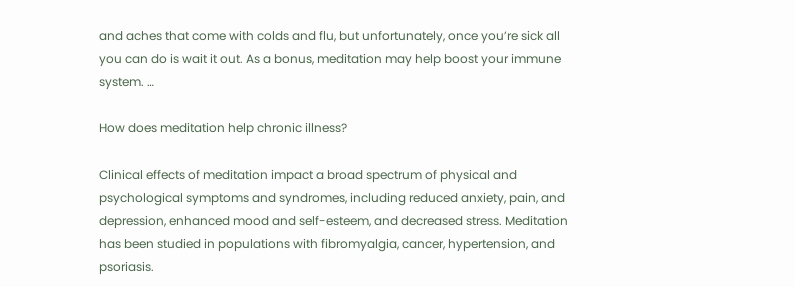and aches that come with colds and flu, but unfortunately, once you’re sick all you can do is wait it out. As a bonus, meditation may help boost your immune system. …

How does meditation help chronic illness?

Clinical effects of meditation impact a broad spectrum of physical and psychological symptoms and syndromes, including reduced anxiety, pain, and depression, enhanced mood and self-esteem, and decreased stress. Meditation has been studied in populations with fibromyalgia, cancer, hypertension, and psoriasis.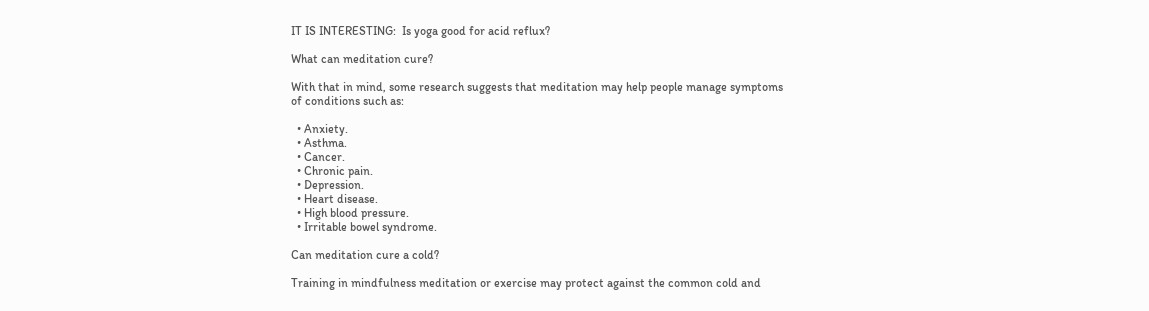IT IS INTERESTING:  Is yoga good for acid reflux?

What can meditation cure?

With that in mind, some research suggests that meditation may help people manage symptoms of conditions such as:

  • Anxiety.
  • Asthma.
  • Cancer.
  • Chronic pain.
  • Depression.
  • Heart disease.
  • High blood pressure.
  • Irritable bowel syndrome.

Can meditation cure a cold?

Training in mindfulness meditation or exercise may protect against the common cold and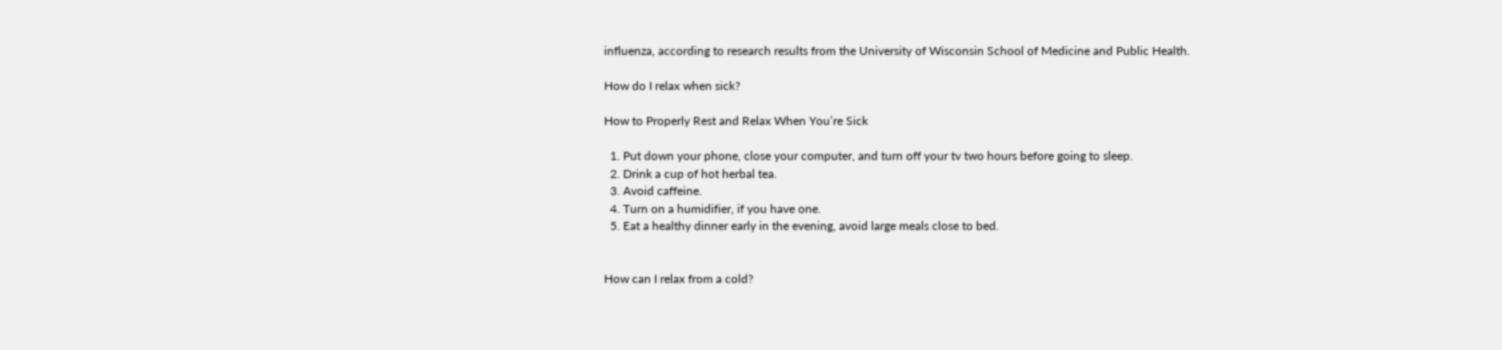influenza, according to research results from the University of Wisconsin School of Medicine and Public Health.

How do I relax when sick?

How to Properly Rest and Relax When You’re Sick

  1. Put down your phone, close your computer, and turn off your tv two hours before going to sleep.
  2. Drink a cup of hot herbal tea.
  3. Avoid caffeine.
  4. Turn on a humidifier, if you have one.
  5. Eat a healthy dinner early in the evening, avoid large meals close to bed.


How can I relax from a cold?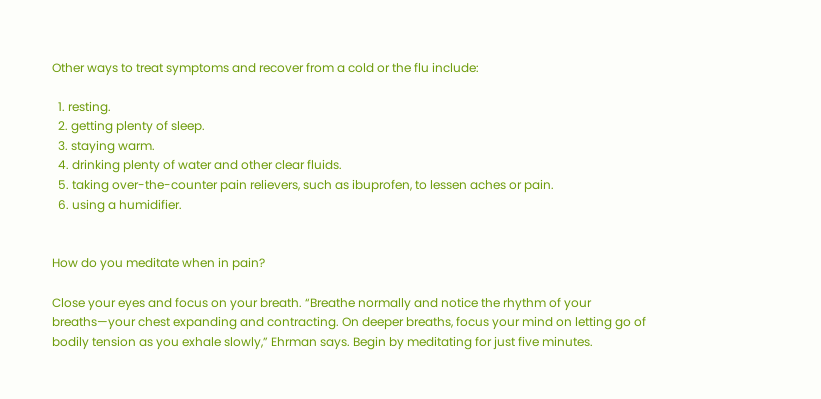Other ways to treat symptoms and recover from a cold or the flu include:

  1. resting.
  2. getting plenty of sleep.
  3. staying warm.
  4. drinking plenty of water and other clear fluids.
  5. taking over-the-counter pain relievers, such as ibuprofen, to lessen aches or pain.
  6. using a humidifier.


How do you meditate when in pain?

Close your eyes and focus on your breath. “Breathe normally and notice the rhythm of your breaths—your chest expanding and contracting. On deeper breaths, focus your mind on letting go of bodily tension as you exhale slowly,” Ehrman says. Begin by meditating for just five minutes.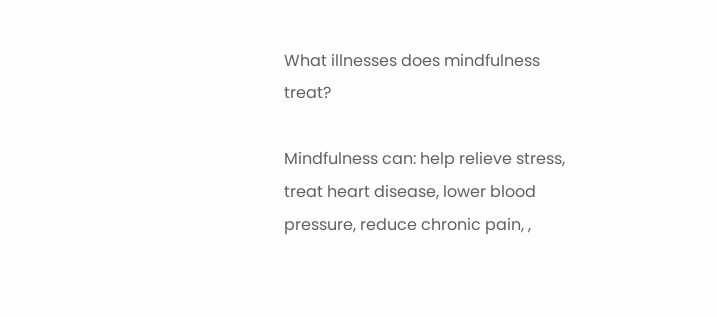What illnesses does mindfulness treat?

Mindfulness can: help relieve stress, treat heart disease, lower blood pressure, reduce chronic pain, ,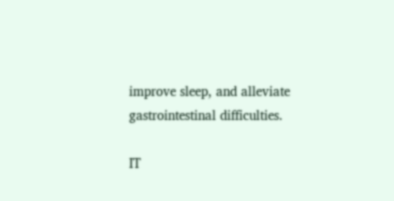improve sleep, and alleviate gastrointestinal difficulties.

IT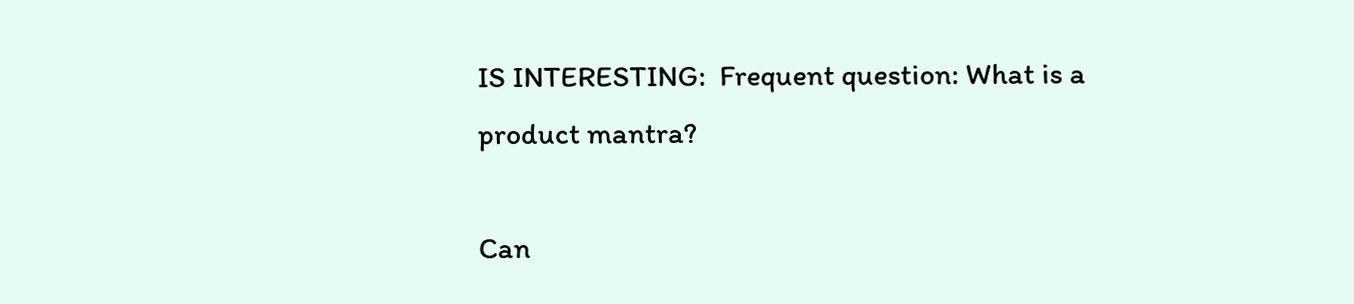IS INTERESTING:  Frequent question: What is a product mantra?

Can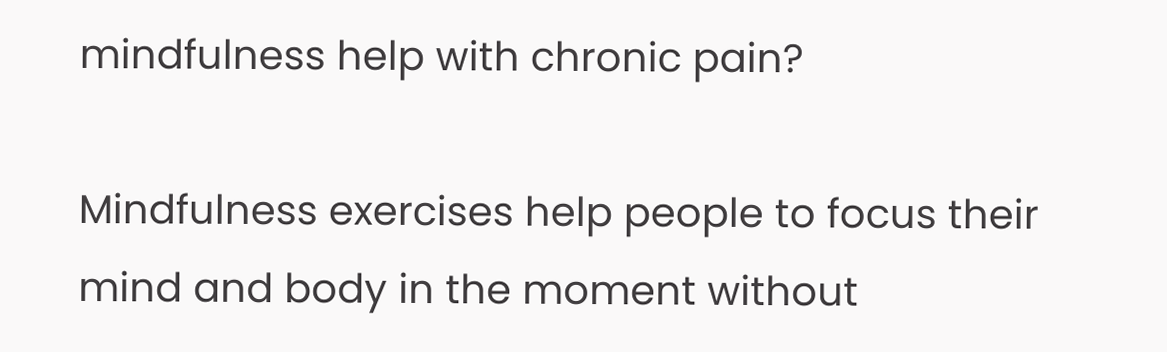mindfulness help with chronic pain?

Mindfulness exercises help people to focus their mind and body in the moment without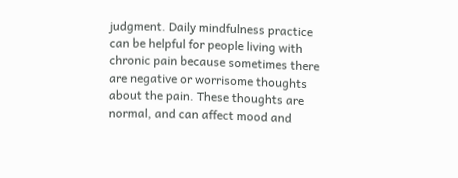judgment. Daily mindfulness practice can be helpful for people living with chronic pain because sometimes there are negative or worrisome thoughts about the pain. These thoughts are normal, and can affect mood and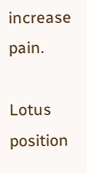increase pain.

Lotus position